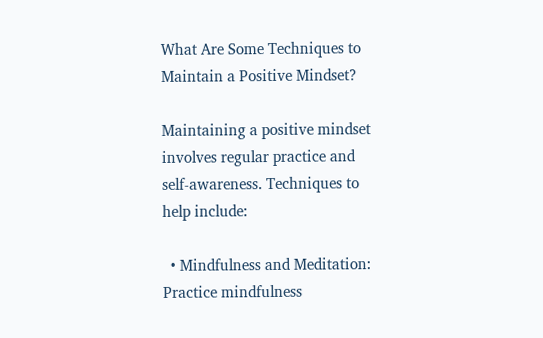What Are Some Techniques to Maintain a Positive Mindset?

Maintaining a positive mindset involves regular practice and self-awareness. Techniques to help include:

  • Mindfulness and Meditation: Practice mindfulness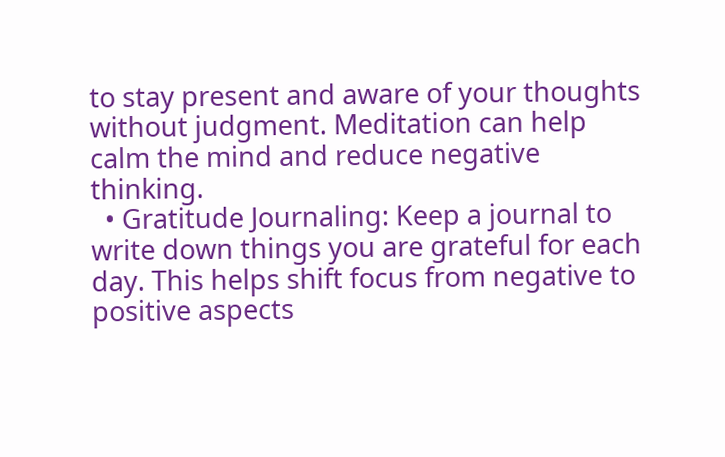to stay present and aware of your thoughts without judgment. Meditation can help calm the mind and reduce negative thinking.
  • Gratitude Journaling: Keep a journal to write down things you are grateful for each day. This helps shift focus from negative to positive aspects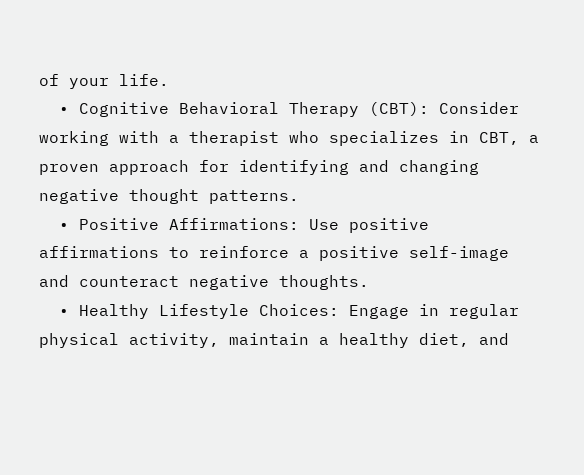of your life.
  • Cognitive Behavioral Therapy (CBT): Consider working with a therapist who specializes in CBT, a proven approach for identifying and changing negative thought patterns.
  • Positive Affirmations: Use positive affirmations to reinforce a positive self-image and counteract negative thoughts.
  • Healthy Lifestyle Choices: Engage in regular physical activity, maintain a healthy diet, and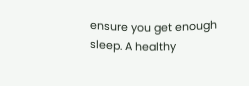ensure you get enough sleep. A healthy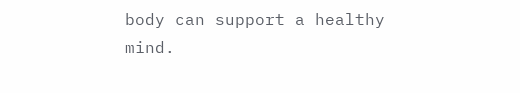body can support a healthy mind.